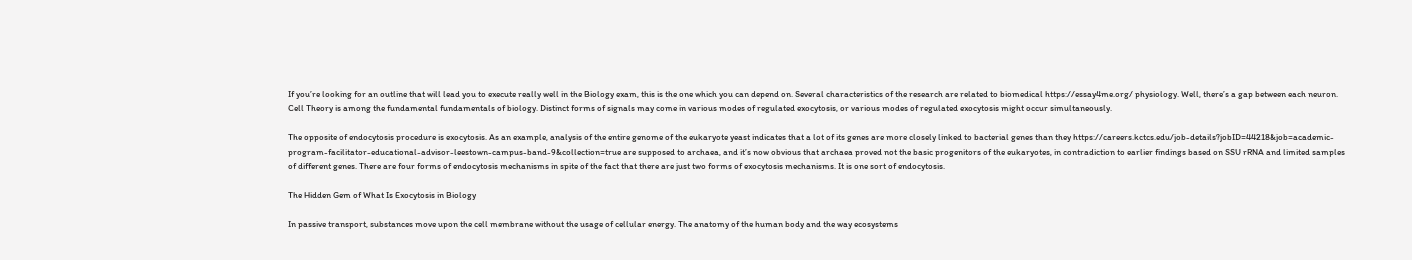If you’re looking for an outline that will lead you to execute really well in the Biology exam, this is the one which you can depend on. Several characteristics of the research are related to biomedical https://essay4me.org/ physiology. Well, there’s a gap between each neuron. Cell Theory is among the fundamental fundamentals of biology. Distinct forms of signals may come in various modes of regulated exocytosis, or various modes of regulated exocytosis might occur simultaneously.

The opposite of endocytosis procedure is exocytosis. As an example, analysis of the entire genome of the eukaryote yeast indicates that a lot of its genes are more closely linked to bacterial genes than they https://careers.kctcs.edu/job-details?jobID=44218&job=academic-program-facilitator-educational-advisor-leestown-campus-band-9&collection=true are supposed to archaea, and it’s now obvious that archaea proved not the basic progenitors of the eukaryotes, in contradiction to earlier findings based on SSU rRNA and limited samples of different genes. There are four forms of endocytosis mechanisms in spite of the fact that there are just two forms of exocytosis mechanisms. It is one sort of endocytosis.

The Hidden Gem of What Is Exocytosis in Biology

In passive transport, substances move upon the cell membrane without the usage of cellular energy. The anatomy of the human body and the way ecosystems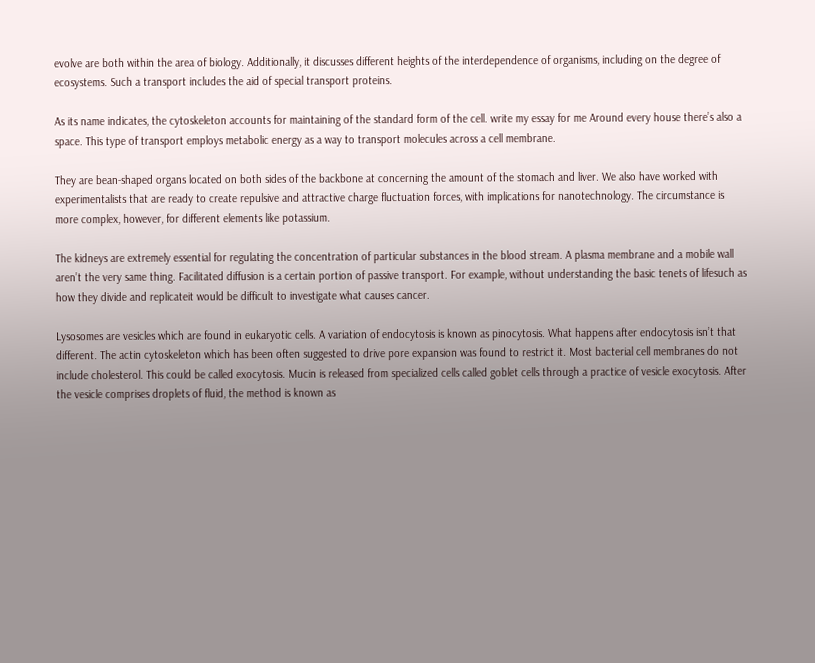evolve are both within the area of biology. Additionally, it discusses different heights of the interdependence of organisms, including on the degree of ecosystems. Such a transport includes the aid of special transport proteins.

As its name indicates, the cytoskeleton accounts for maintaining of the standard form of the cell. write my essay for me Around every house there’s also a space. This type of transport employs metabolic energy as a way to transport molecules across a cell membrane.

They are bean-shaped organs located on both sides of the backbone at concerning the amount of the stomach and liver. We also have worked with experimentalists that are ready to create repulsive and attractive charge fluctuation forces, with implications for nanotechnology. The circumstance is more complex, however, for different elements like potassium.

The kidneys are extremely essential for regulating the concentration of particular substances in the blood stream. A plasma membrane and a mobile wall aren’t the very same thing. Facilitated diffusion is a certain portion of passive transport. For example, without understanding the basic tenets of lifesuch as how they divide and replicateit would be difficult to investigate what causes cancer.

Lysosomes are vesicles which are found in eukaryotic cells. A variation of endocytosis is known as pinocytosis. What happens after endocytosis isn’t that different. The actin cytoskeleton which has been often suggested to drive pore expansion was found to restrict it. Most bacterial cell membranes do not include cholesterol. This could be called exocytosis. Mucin is released from specialized cells called goblet cells through a practice of vesicle exocytosis. After the vesicle comprises droplets of fluid, the method is known as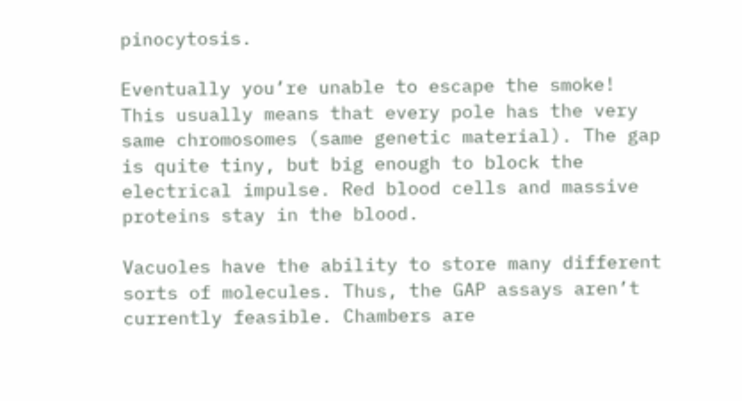pinocytosis.

Eventually you’re unable to escape the smoke! This usually means that every pole has the very same chromosomes (same genetic material). The gap is quite tiny, but big enough to block the electrical impulse. Red blood cells and massive proteins stay in the blood.

Vacuoles have the ability to store many different sorts of molecules. Thus, the GAP assays aren’t currently feasible. Chambers are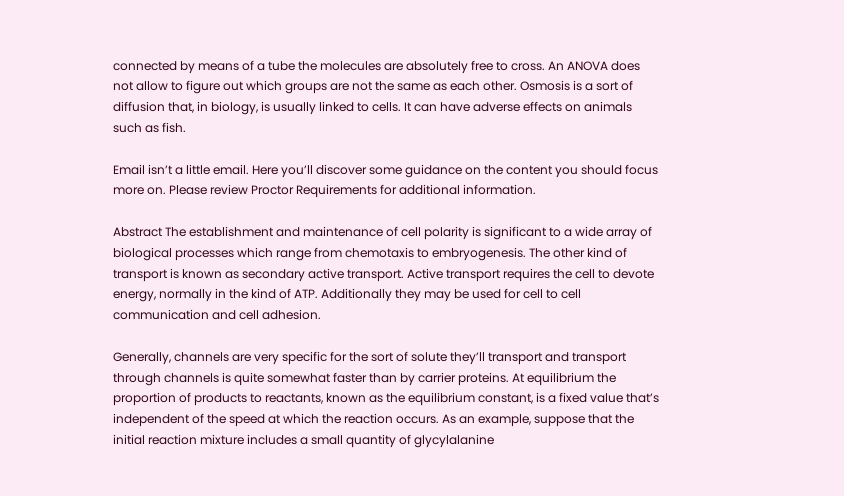connected by means of a tube the molecules are absolutely free to cross. An ANOVA does not allow to figure out which groups are not the same as each other. Osmosis is a sort of diffusion that, in biology, is usually linked to cells. It can have adverse effects on animals such as fish.

Email isn’t a little email. Here you’ll discover some guidance on the content you should focus more on. Please review Proctor Requirements for additional information.

Abstract The establishment and maintenance of cell polarity is significant to a wide array of biological processes which range from chemotaxis to embryogenesis. The other kind of transport is known as secondary active transport. Active transport requires the cell to devote energy, normally in the kind of ATP. Additionally they may be used for cell to cell communication and cell adhesion.

Generally, channels are very specific for the sort of solute they’ll transport and transport through channels is quite somewhat faster than by carrier proteins. At equilibrium the proportion of products to reactants, known as the equilibrium constant, is a fixed value that’s independent of the speed at which the reaction occurs. As an example, suppose that the initial reaction mixture includes a small quantity of glycylalanine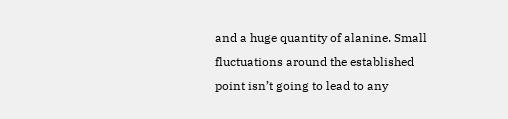and a huge quantity of alanine. Small fluctuations around the established point isn’t going to lead to any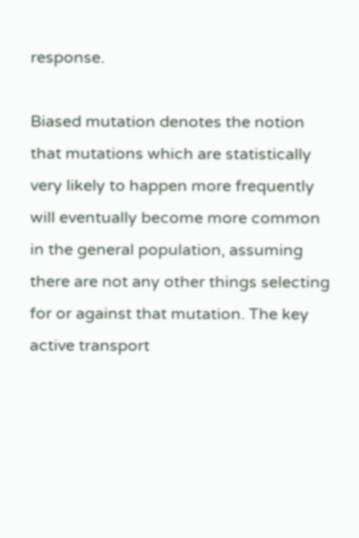response.

Biased mutation denotes the notion that mutations which are statistically very likely to happen more frequently will eventually become more common in the general population, assuming there are not any other things selecting for or against that mutation. The key active transport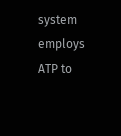system employs ATP to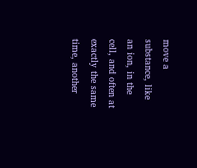move a substance, like an ion, in the cell, and often at exactly the same time, another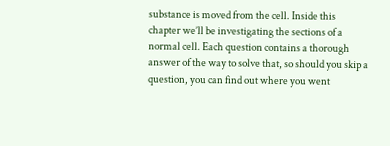substance is moved from the cell. Inside this chapter we’ll be investigating the sections of a normal cell. Each question contains a thorough answer of the way to solve that, so should you skip a question, you can find out where you went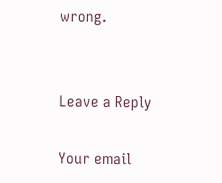wrong.


Leave a Reply

Your email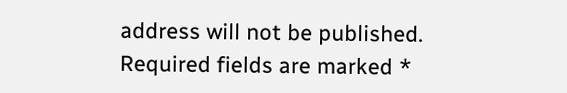address will not be published. Required fields are marked *